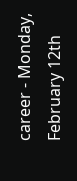career - Monday, February 12th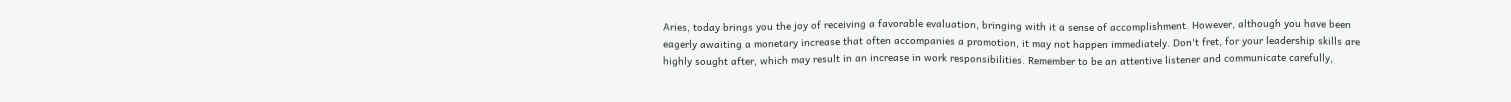Aries, today brings you the joy of receiving a favorable evaluation, bringing with it a sense of accomplishment. However, although you have been eagerly awaiting a monetary increase that often accompanies a promotion, it may not happen immediately. Don't fret, for your leadership skills are highly sought after, which may result in an increase in work responsibilities. Remember to be an attentive listener and communicate carefully,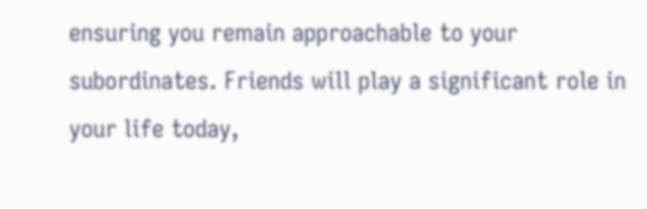ensuring you remain approachable to your subordinates. Friends will play a significant role in your life today,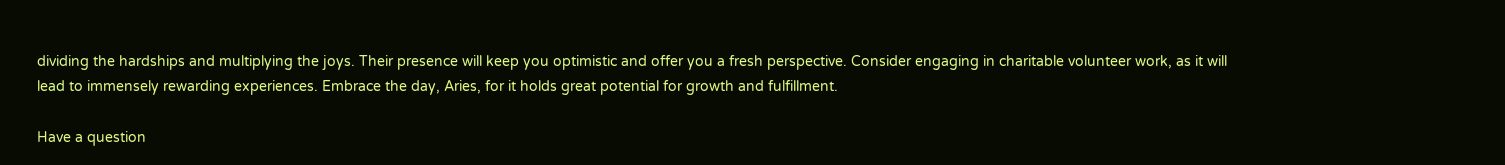dividing the hardships and multiplying the joys. Their presence will keep you optimistic and offer you a fresh perspective. Consider engaging in charitable volunteer work, as it will lead to immensely rewarding experiences. Embrace the day, Aries, for it holds great potential for growth and fulfillment.

Have a question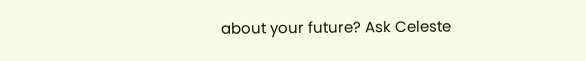about your future? Ask Celeste